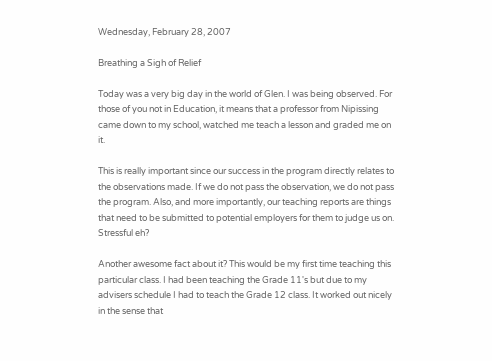Wednesday, February 28, 2007

Breathing a Sigh of Relief

Today was a very big day in the world of Glen. I was being observed. For those of you not in Education, it means that a professor from Nipissing came down to my school, watched me teach a lesson and graded me on it.

This is really important since our success in the program directly relates to the observations made. If we do not pass the observation, we do not pass the program. Also, and more importantly, our teaching reports are things that need to be submitted to potential employers for them to judge us on. Stressful eh?

Another awesome fact about it? This would be my first time teaching this particular class. I had been teaching the Grade 11's but due to my advisers schedule I had to teach the Grade 12 class. It worked out nicely in the sense that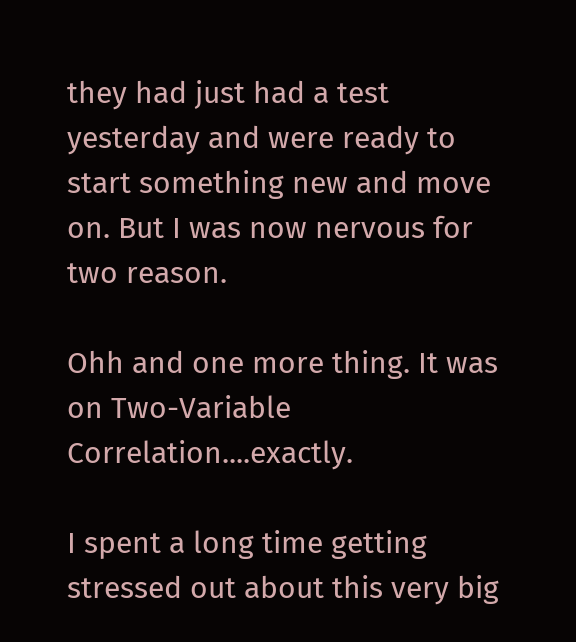they had just had a test yesterday and were ready to start something new and move on. But I was now nervous for two reason.

Ohh and one more thing. It was on Two-Variable Correlation....exactly.

I spent a long time getting stressed out about this very big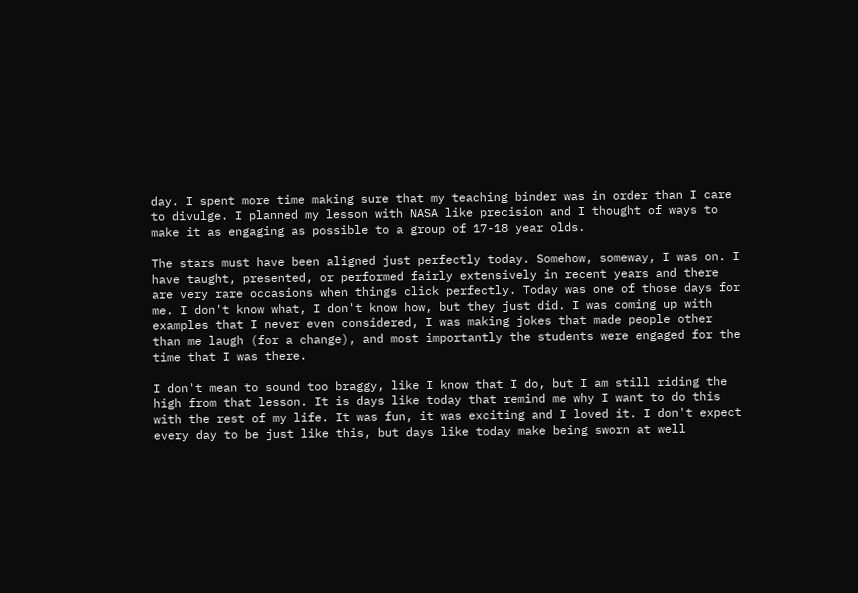day. I spent more time making sure that my teaching binder was in order than I care to divulge. I planned my lesson with NASA like precision and I thought of ways to make it as engaging as possible to a group of 17-18 year olds.

The stars must have been aligned just perfectly today. Somehow, someway, I was on. I have taught, presented, or performed fairly extensively in recent years and there are very rare occasions when things click perfectly. Today was one of those days for me. I don't know what, I don't know how, but they just did. I was coming up with examples that I never even considered, I was making jokes that made people other than me laugh (for a change), and most importantly the students were engaged for the time that I was there.

I don't mean to sound too braggy, like I know that I do, but I am still riding the high from that lesson. It is days like today that remind me why I want to do this with the rest of my life. It was fun, it was exciting and I loved it. I don't expect every day to be just like this, but days like today make being sworn at well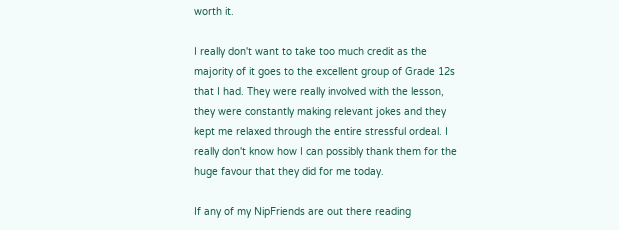worth it.

I really don't want to take too much credit as the majority of it goes to the excellent group of Grade 12s that I had. They were really involved with the lesson, they were constantly making relevant jokes and they kept me relaxed through the entire stressful ordeal. I really don't know how I can possibly thank them for the huge favour that they did for me today.

If any of my NipFriends are out there reading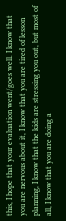this, I hope that your evaluation went/goes well. I know that you are nervous about it, I know that you are tired of lesson planning, I know that the kids are stressing you out, but most of all, I know that you are doing a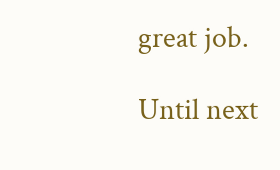great job.

Until next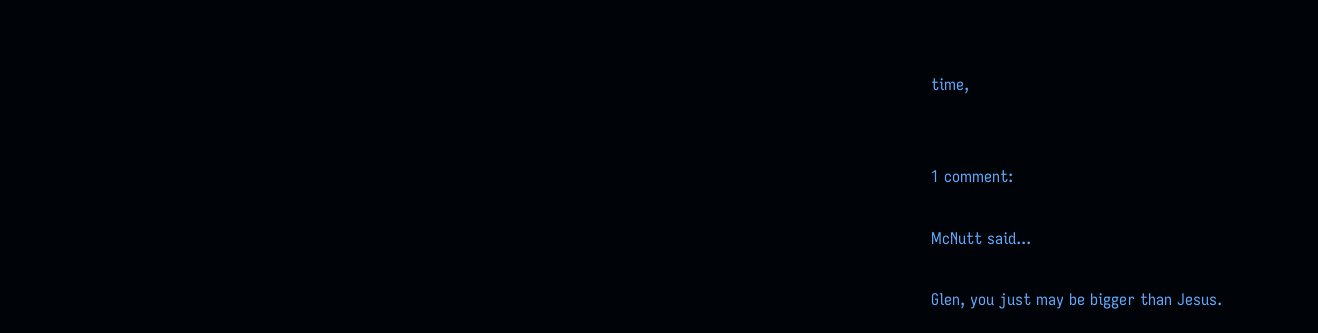time,


1 comment:

McNutt said...

Glen, you just may be bigger than Jesus.